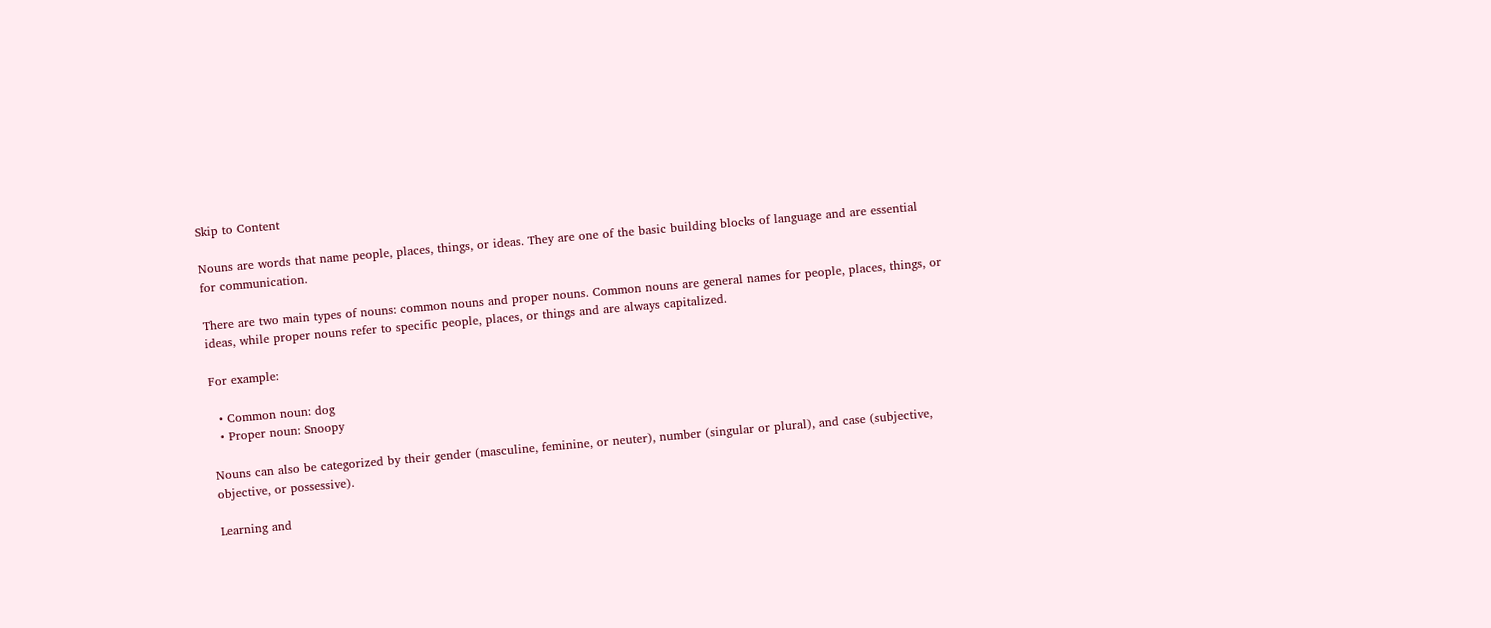Skip to Content

Nouns are words that name people, places, things, or ideas. They are one of the basic building blocks of language and are essential for communication.

There are two main types of nouns: common nouns and proper nouns. Common nouns are general names for people, places, things, or ideas, while proper nouns refer to specific people, places, or things and are always capitalized.

For example:

  • Common noun: dog
  • Proper noun: Snoopy

Nouns can also be categorized by their gender (masculine, feminine, or neuter), number (singular or plural), and case (subjective, objective, or possessive).

Learning and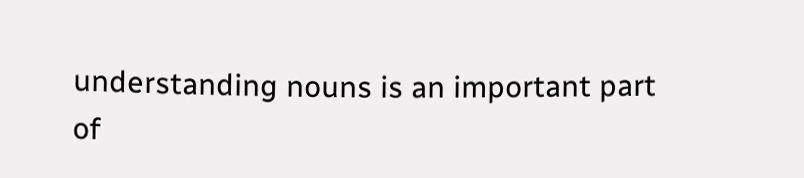understanding nouns is an important part of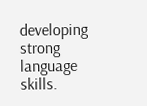developing strong language skills.